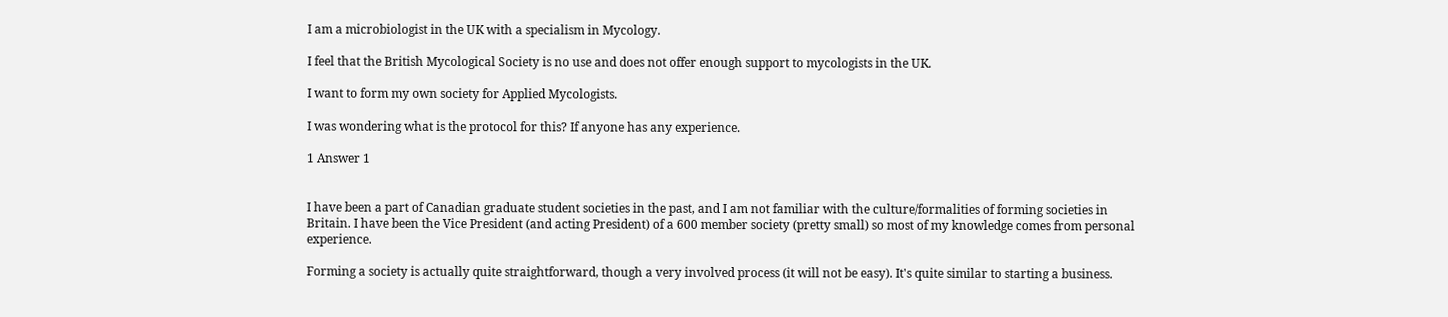I am a microbiologist in the UK with a specialism in Mycology.

I feel that the British Mycological Society is no use and does not offer enough support to mycologists in the UK.

I want to form my own society for Applied Mycologists.

I was wondering what is the protocol for this? If anyone has any experience.

1 Answer 1


I have been a part of Canadian graduate student societies in the past, and I am not familiar with the culture/formalities of forming societies in Britain. I have been the Vice President (and acting President) of a 600 member society (pretty small) so most of my knowledge comes from personal experience.

Forming a society is actually quite straightforward, though a very involved process (it will not be easy). It's quite similar to starting a business.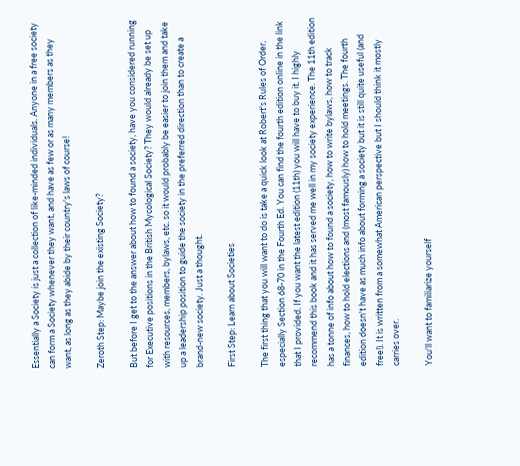Essentially a Society is just a collection of like-minded individuals. Anyone in a free society can form a Society whenever they want, and have as few or as many members as they want, as long as they abide by their country's laws of course!

Zeroth Step: Maybe join the existing Society?

But before I get to the answer about how to found a society, have you considered running for Executive positions in the British Mycological Society? They would already be set up with resources, members, bylaws, etc. so it would probably be easier to join them and take up a leadership position to guide the society in the preferred direction than to create a brand-new society. Just a thought.

First Step: Learn about Societies

The first thing that you will want to do is take a quick look at Robert's Rules of Order, especially Section 68-70 in the Fourth Ed. You can find the fourth edition online in the link that I provided. If you want the latest edition (11th) you will have to buy it. I highly recommend this book and it has served me well in my society experience. The 11th edition has a tonne of info about how to found a society, how to write bylaws, how to track finances, how to hold elections and (most famously) how to hold meetings. The fourth edition doesn't have as much info about forming a society but it is still quite useful (and free!). It is written from a somewhat American perspective but I should think it mostly carries over.

You'll want to familiarize yourself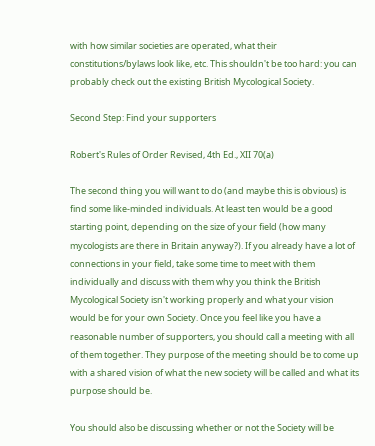with how similar societies are operated, what their constitutions/bylaws look like, etc. This shouldn't be too hard: you can probably check out the existing British Mycological Society.

Second Step: Find your supporters

Robert's Rules of Order Revised, 4th Ed., XII 70(a)

The second thing you will want to do (and maybe this is obvious) is find some like-minded individuals. At least ten would be a good starting point, depending on the size of your field (how many mycologists are there in Britain anyway?). If you already have a lot of connections in your field, take some time to meet with them individually and discuss with them why you think the British Mycological Society isn't working properly and what your vision would be for your own Society. Once you feel like you have a reasonable number of supporters, you should call a meeting with all of them together. They purpose of the meeting should be to come up with a shared vision of what the new society will be called and what its purpose should be.

You should also be discussing whether or not the Society will be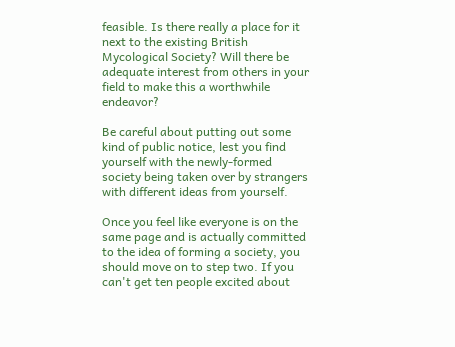feasible. Is there really a place for it next to the existing British Mycological Society? Will there be adequate interest from others in your field to make this a worthwhile endeavor?

Be careful about putting out some kind of public notice, lest you find yourself with the newly-formed society being taken over by strangers with different ideas from yourself.

Once you feel like everyone is on the same page and is actually committed to the idea of forming a society, you should move on to step two. If you can't get ten people excited about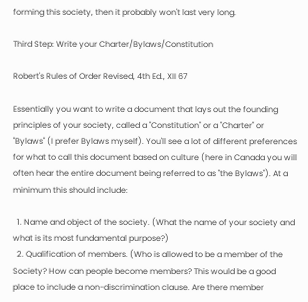forming this society, then it probably won't last very long.

Third Step: Write your Charter/Bylaws/Constitution

Robert's Rules of Order Revised, 4th Ed., XII 67

Essentially you want to write a document that lays out the founding principles of your society, called a "Constitution" or a "Charter" or "Bylaws" (I prefer Bylaws myself). You'll see a lot of different preferences for what to call this document based on culture (here in Canada you will often hear the entire document being referred to as "the Bylaws"). At a minimum this should include:

  1. Name and object of the society. (What the name of your society and what is its most fundamental purpose?)
  2. Qualification of members. (Who is allowed to be a member of the Society? How can people become members? This would be a good place to include a non-discrimination clause. Are there member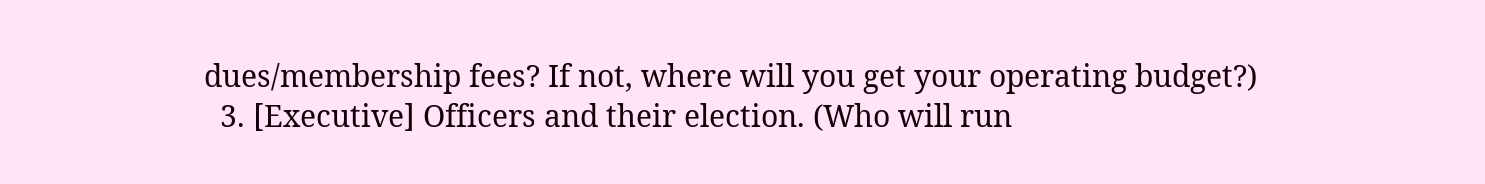dues/membership fees? If not, where will you get your operating budget?)
  3. [Executive] Officers and their election. (Who will run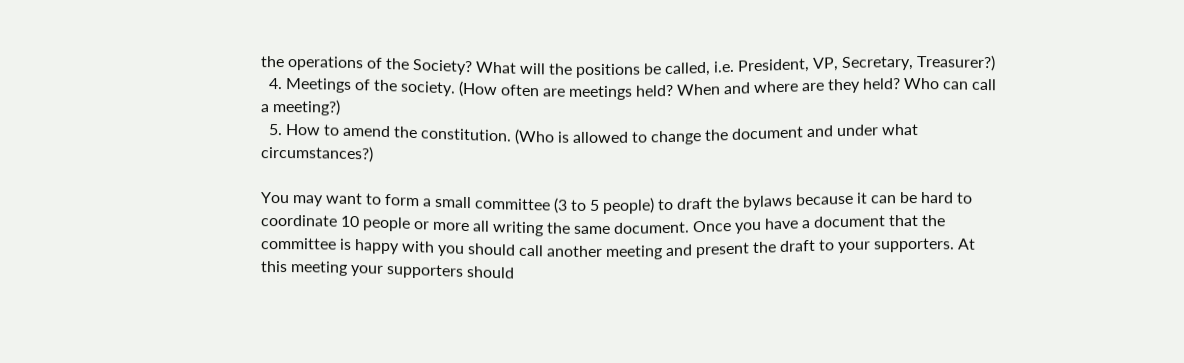the operations of the Society? What will the positions be called, i.e. President, VP, Secretary, Treasurer?)
  4. Meetings of the society. (How often are meetings held? When and where are they held? Who can call a meeting?)
  5. How to amend the constitution. (Who is allowed to change the document and under what circumstances?)

You may want to form a small committee (3 to 5 people) to draft the bylaws because it can be hard to coordinate 10 people or more all writing the same document. Once you have a document that the committee is happy with you should call another meeting and present the draft to your supporters. At this meeting your supporters should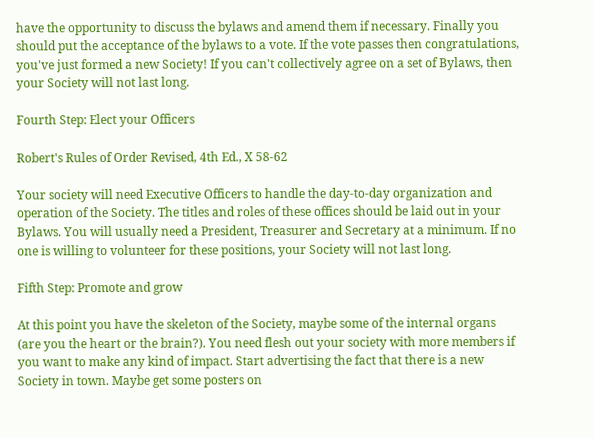have the opportunity to discuss the bylaws and amend them if necessary. Finally you should put the acceptance of the bylaws to a vote. If the vote passes then congratulations, you've just formed a new Society! If you can't collectively agree on a set of Bylaws, then your Society will not last long.

Fourth Step: Elect your Officers

Robert's Rules of Order Revised, 4th Ed., X 58-62

Your society will need Executive Officers to handle the day-to-day organization and operation of the Society. The titles and roles of these offices should be laid out in your Bylaws. You will usually need a President, Treasurer and Secretary at a minimum. If no one is willing to volunteer for these positions, your Society will not last long.

Fifth Step: Promote and grow

At this point you have the skeleton of the Society, maybe some of the internal organs (are you the heart or the brain?). You need flesh out your society with more members if you want to make any kind of impact. Start advertising the fact that there is a new Society in town. Maybe get some posters on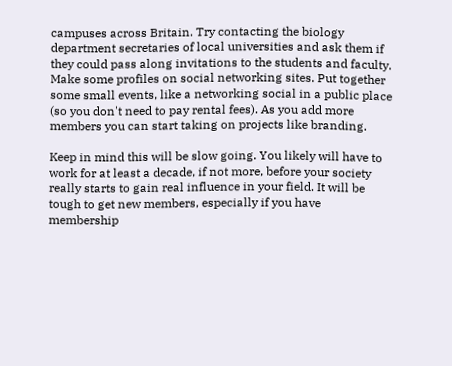campuses across Britain. Try contacting the biology department secretaries of local universities and ask them if they could pass along invitations to the students and faculty. Make some profiles on social networking sites. Put together some small events, like a networking social in a public place (so you don't need to pay rental fees). As you add more members you can start taking on projects like branding.

Keep in mind this will be slow going. You likely will have to work for at least a decade, if not more, before your society really starts to gain real influence in your field. It will be tough to get new members, especially if you have membership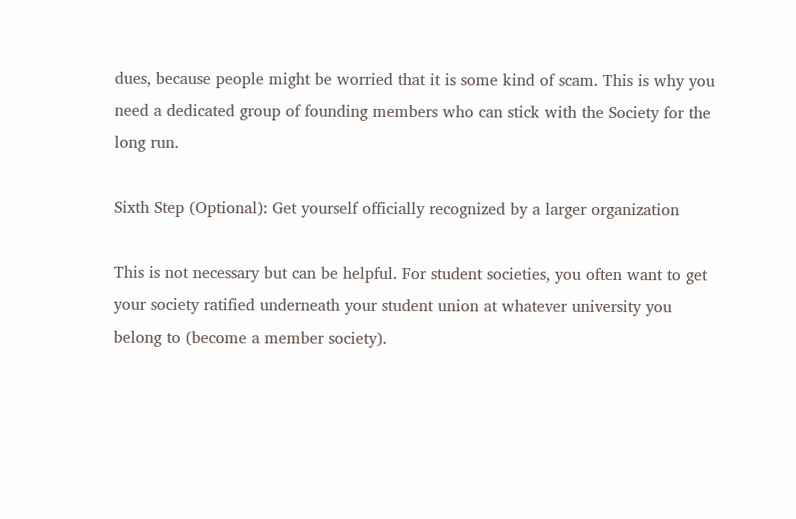dues, because people might be worried that it is some kind of scam. This is why you need a dedicated group of founding members who can stick with the Society for the long run.

Sixth Step (Optional): Get yourself officially recognized by a larger organization

This is not necessary but can be helpful. For student societies, you often want to get your society ratified underneath your student union at whatever university you belong to (become a member society).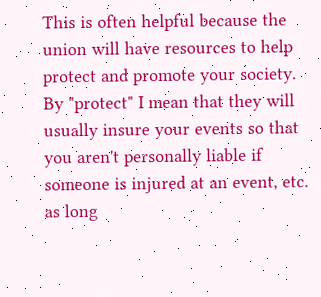This is often helpful because the union will have resources to help protect and promote your society. By "protect" I mean that they will usually insure your events so that you aren't personally liable if someone is injured at an event, etc. as long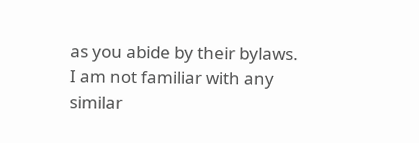as you abide by their bylaws. I am not familiar with any similar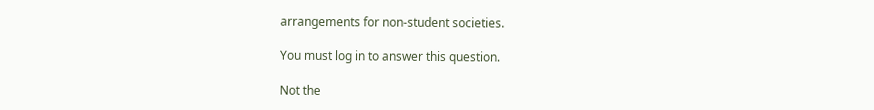arrangements for non-student societies.

You must log in to answer this question.

Not the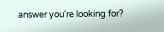answer you're looking for?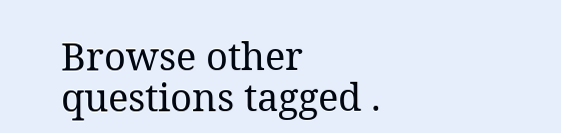Browse other questions tagged .